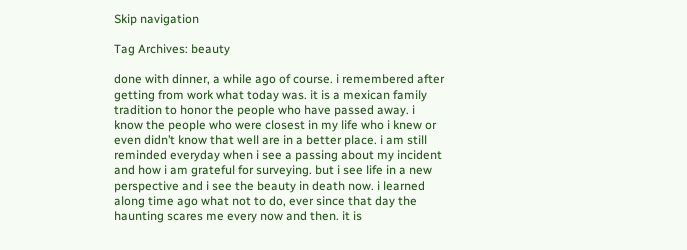Skip navigation

Tag Archives: beauty

done with dinner, a while ago of course. i remembered after getting from work what today was. it is a mexican family tradition to honor the people who have passed away. i know the people who were closest in my life who i knew or even didn’t know that well are in a better place. i am still reminded everyday when i see a passing about my incident and how i am grateful for surveying. but i see life in a new perspective and i see the beauty in death now. i learned along time ago what not to do, ever since that day the haunting scares me every now and then. it is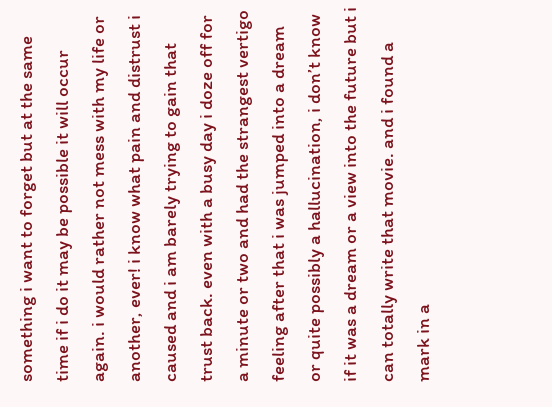something i want to forget but at the same time if i do it may be possible it will occur again. i would rather not mess with my life or another, ever! i know what pain and distrust i caused and i am barely trying to gain that trust back. even with a busy day i doze off for a minute or two and had the strangest vertigo feeling after that i was jumped into a dream or quite possibly a hallucination, i don’t know if it was a dream or a view into the future but i can totally write that movie. and i found a mark in a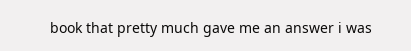book that pretty much gave me an answer i was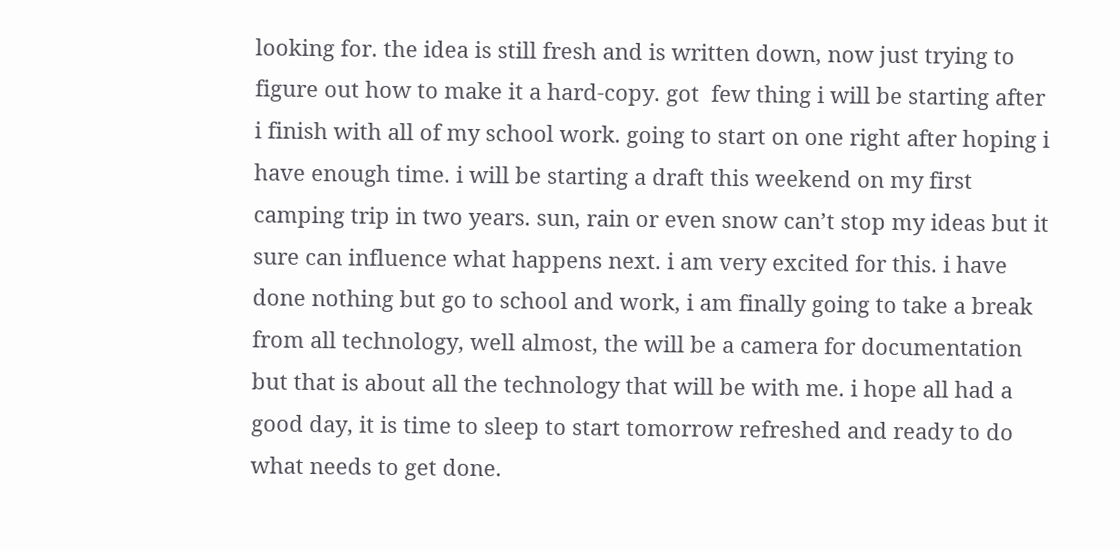looking for. the idea is still fresh and is written down, now just trying to figure out how to make it a hard-copy. got  few thing i will be starting after i finish with all of my school work. going to start on one right after hoping i have enough time. i will be starting a draft this weekend on my first camping trip in two years. sun, rain or even snow can’t stop my ideas but it sure can influence what happens next. i am very excited for this. i have done nothing but go to school and work, i am finally going to take a break from all technology, well almost, the will be a camera for documentation but that is about all the technology that will be with me. i hope all had a good day, it is time to sleep to start tomorrow refreshed and ready to do what needs to get done.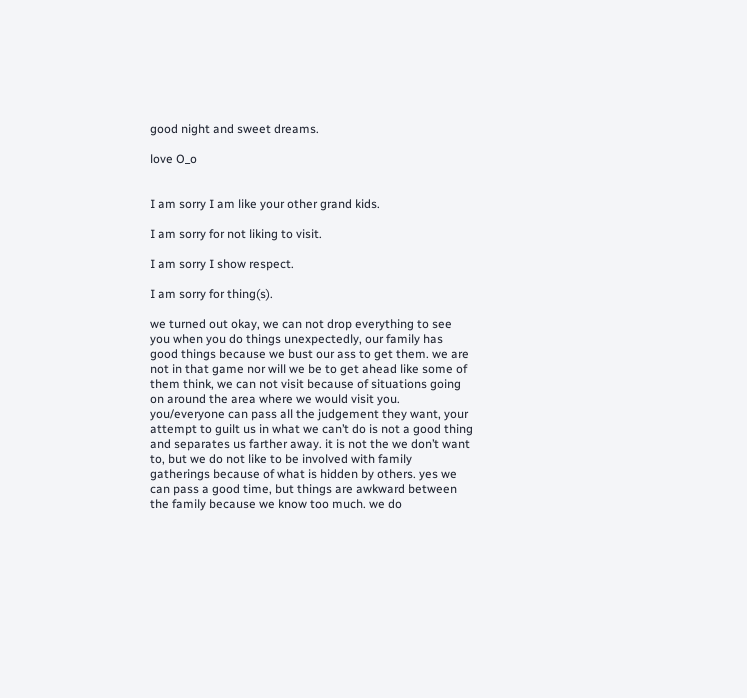good night and sweet dreams.

love O_o


I am sorry I am like your other grand kids.

I am sorry for not liking to visit.

I am sorry I show respect.

I am sorry for thing(s).

we turned out okay, we can not drop everything to see you when you do things unexpectedly, our family has good things because we bust our ass to get them. we are not in that game nor will we be to get ahead like some of them think, we can not visit because of situations going on around the area where we would visit you. you/everyone can pass all the judgement they want, your attempt to guilt us in what we can’t do is not a good thing and separates us farther away. it is not the we don’t want to, but we do not like to be involved with family gatherings because of what is hidden by others. yes we can pass a good time, but things are awkward between the family because we know too much. we do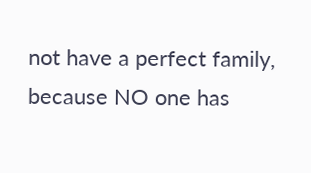not have a perfect family, because NO one has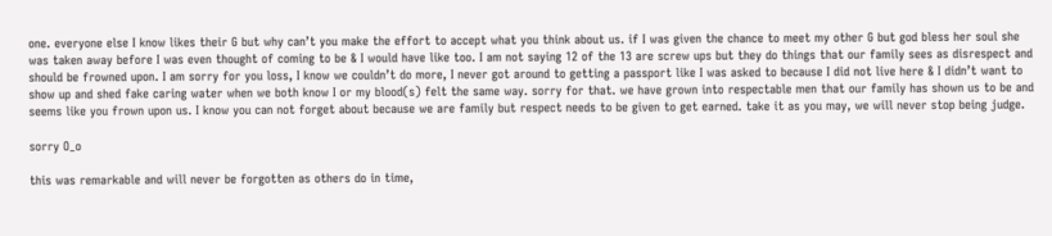one. everyone else I know likes their G but why can’t you make the effort to accept what you think about us. if I was given the chance to meet my other G but god bless her soul she was taken away before I was even thought of coming to be & I would have like too. I am not saying 12 of the 13 are screw ups but they do things that our family sees as disrespect and should be frowned upon. I am sorry for you loss, I know we couldn’t do more, I never got around to getting a passport like I was asked to because I did not live here & I didn’t want to show up and shed fake caring water when we both know I or my blood(s) felt the same way. sorry for that. we have grown into respectable men that our family has shown us to be and seems like you frown upon us. I know you can not forget about because we are family but respect needs to be given to get earned. take it as you may, we will never stop being judge.

sorry O_o

this was remarkable and will never be forgotten as others do in time,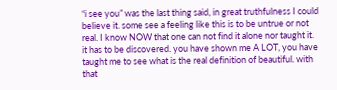“i see you” was the last thing said, in great truthfulness I could believe it. some see a feeling like this is to be untrue or not real. I know NOW that one can not find it alone nor taught it. it has to be discovered. you have shown me A LOT, you have taught me to see what is the real definition of beautiful. with that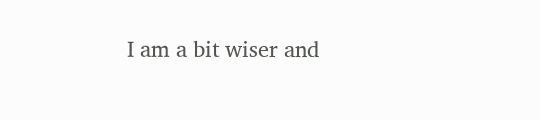I am a bit wiser and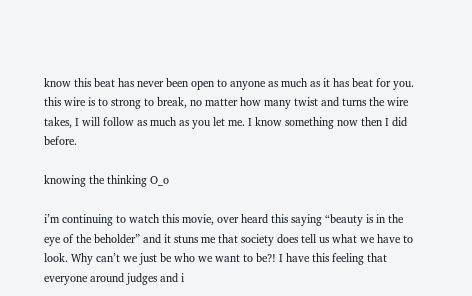know this beat has never been open to anyone as much as it has beat for you. this wire is to strong to break, no matter how many twist and turns the wire takes, I will follow as much as you let me. I know something now then I did before.

knowing the thinking O_o

i’m continuing to watch this movie, over heard this saying “beauty is in the eye of the beholder” and it stuns me that society does tell us what we have to look. Why can’t we just be who we want to be?! I have this feeling that everyone around judges and i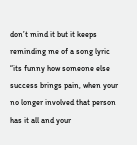don’t mind it but it keeps reminding me of a song lyric “its funny how someone else success brings pain, when your no longer involved that person has it all and your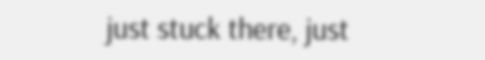just stuck there, just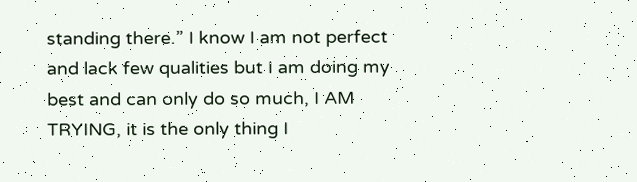standing there.” I know I am not perfect and lack few qualities but I am doing my best and can only do so much, I AM TRYING, it is the only thing I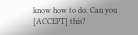know how to do. Can you [ACCEPT] this?